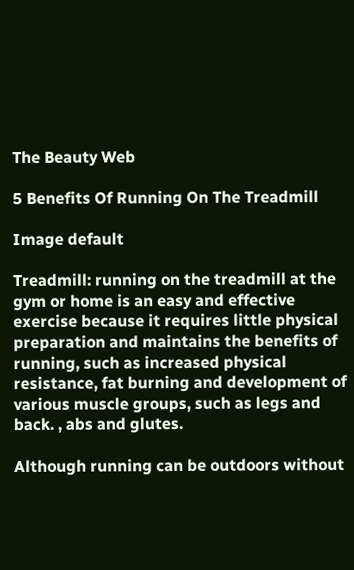The Beauty Web

5 Benefits Of Running On The Treadmill

Image default

Treadmill: running on the treadmill at the gym or home is an easy and effective exercise because it requires little physical preparation and maintains the benefits of running, such as increased physical resistance, fat burning and development of various muscle groups, such as legs and back. , abs and glutes.

Although running can be outdoors without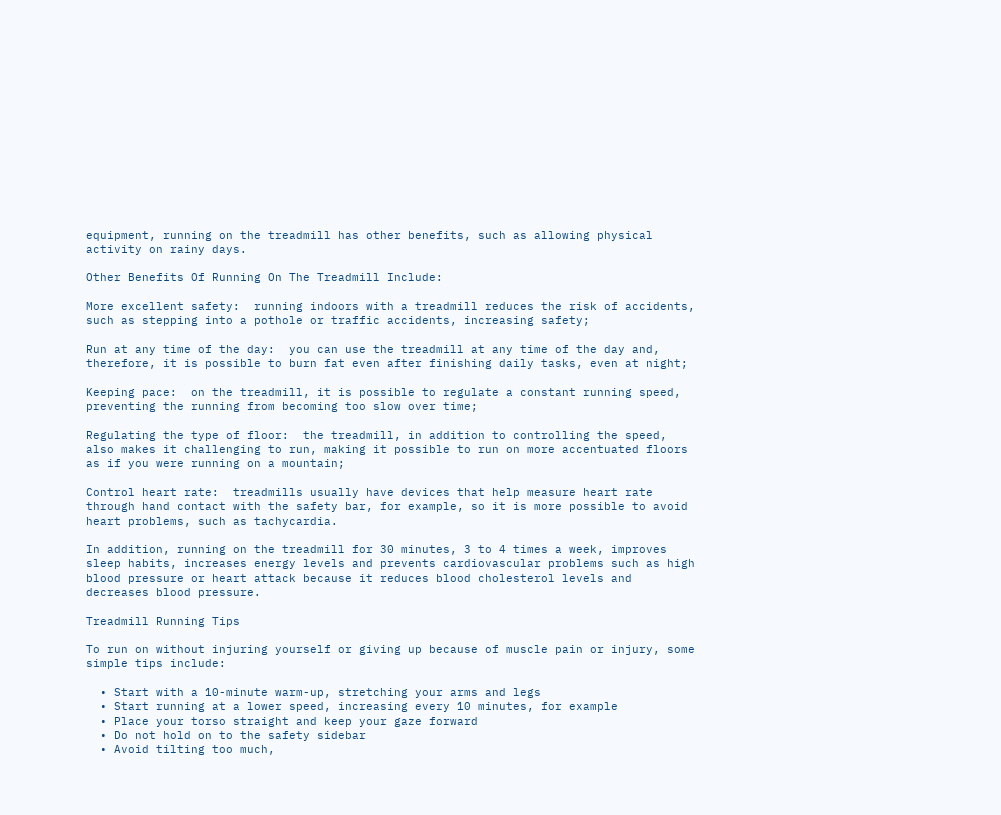equipment, running on the treadmill has other benefits, such as allowing physical activity on rainy days.

Other Benefits Of Running On The Treadmill Include:

More excellent safety:  running indoors with a treadmill reduces the risk of accidents, such as stepping into a pothole or traffic accidents, increasing safety;

Run at any time of the day:  you can use the treadmill at any time of the day and, therefore, it is possible to burn fat even after finishing daily tasks, even at night;

Keeping pace:  on the treadmill, it is possible to regulate a constant running speed, preventing the running from becoming too slow over time;

Regulating the type of floor:  the treadmill, in addition to controlling the speed, also makes it challenging to run, making it possible to run on more accentuated floors as if you were running on a mountain;

Control heart rate:  treadmills usually have devices that help measure heart rate through hand contact with the safety bar, for example, so it is more possible to avoid heart problems, such as tachycardia.

In addition, running on the treadmill for 30 minutes, 3 to 4 times a week, improves sleep habits, increases energy levels and prevents cardiovascular problems such as high blood pressure or heart attack because it reduces blood cholesterol levels and decreases blood pressure.

Treadmill Running Tips

To run on without injuring yourself or giving up because of muscle pain or injury, some simple tips include:

  • Start with a 10-minute warm-up, stretching your arms and legs
  • Start running at a lower speed, increasing every 10 minutes, for example
  • Place your torso straight and keep your gaze forward
  • Do not hold on to the safety sidebar
  • Avoid tilting too much,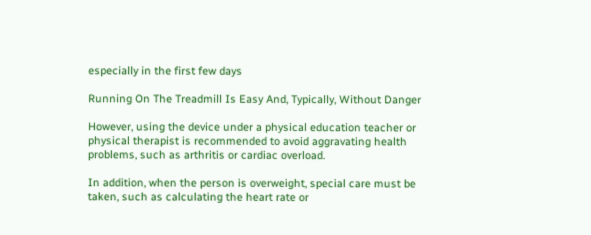especially in the first few days

Running On The Treadmill Is Easy And, Typically, Without Danger

However, using the device under a physical education teacher or physical therapist is recommended to avoid aggravating health problems, such as arthritis or cardiac overload.

In addition, when the person is overweight, special care must be taken, such as calculating the heart rate or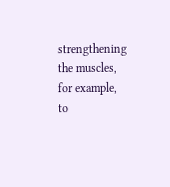strengthening the muscles, for example, to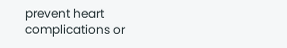prevent heart complications or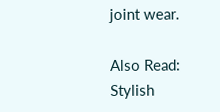joint wear.

Also Read:  Stylish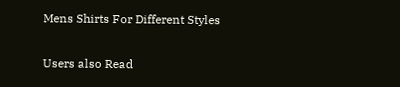Mens Shirts For Different Styles

Users also Read